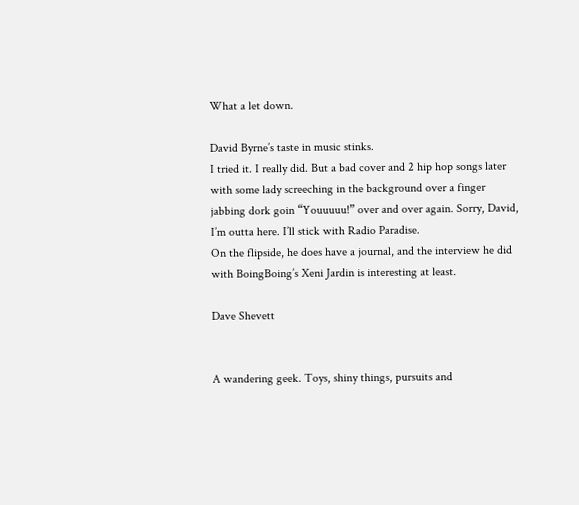What a let down.

David Byrne’s taste in music stinks.
I tried it. I really did. But a bad cover and 2 hip hop songs later with some lady screeching in the background over a finger jabbing dork goin “Youuuuu!” over and over again. Sorry, David, I’m outta here. I’ll stick with Radio Paradise.
On the flipside, he does have a journal, and the interview he did with BoingBoing’s Xeni Jardin is interesting at least.

Dave Shevett


A wandering geek. Toys, shiny things, pursuits and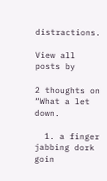distractions.

View all posts by

2 thoughts on “What a let down.

  1. a finger jabbing dork goin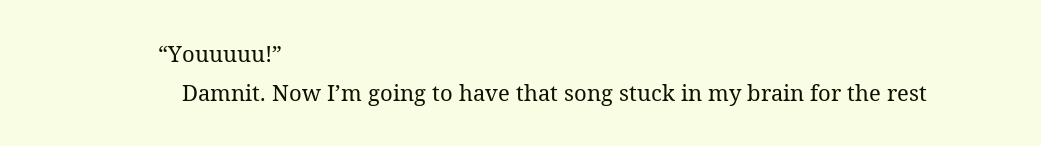“Youuuuu!”
    Damnit. Now I’m going to have that song stuck in my brain for the rest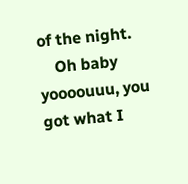of the night.
    Oh baby yoooouuu, you got what I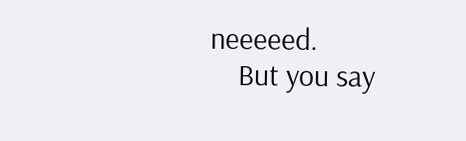neeeeed.
    But you say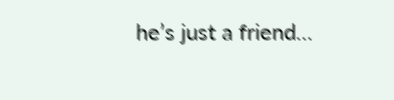he’s just a friend…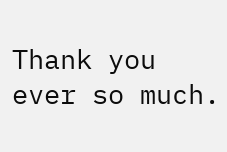Thank you ever so much.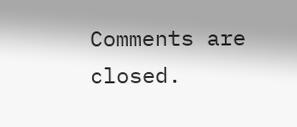Comments are closed.